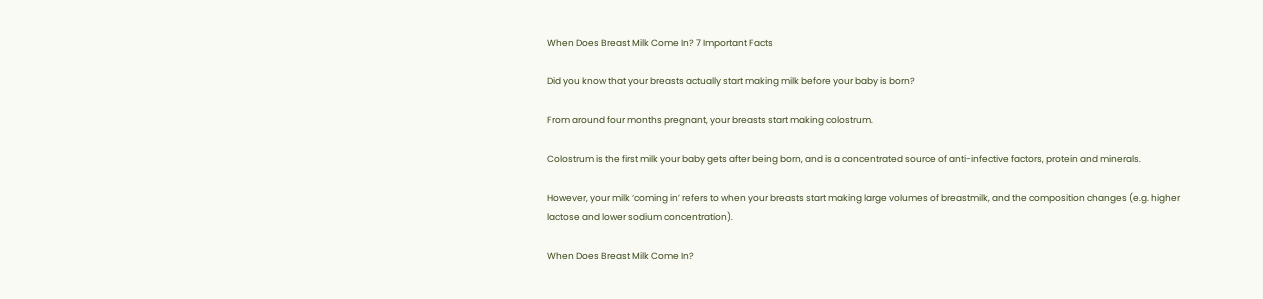When Does Breast Milk Come In? 7 Important Facts

Did you know that your breasts actually start making milk before your baby is born?

From around four months pregnant, your breasts start making colostrum.

Colostrum is the first milk your baby gets after being born, and is a concentrated source of anti-infective factors, protein and minerals.

However, your milk ‘coming in’ refers to when your breasts start making large volumes of breastmilk, and the composition changes (e.g. higher lactose and lower sodium concentration).

When Does Breast Milk Come In?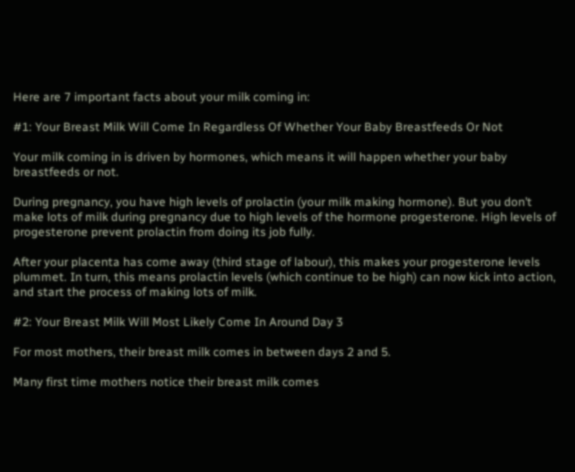Here are 7 important facts about your milk coming in:

#1: Your Breast Milk Will Come In Regardless Of Whether Your Baby Breastfeeds Or Not

Your milk coming in is driven by hormones, which means it will happen whether your baby breastfeeds or not.

During pregnancy, you have high levels of prolactin (your milk making hormone). But you don’t make lots of milk during pregnancy due to high levels of the hormone progesterone. High levels of progesterone prevent prolactin from doing its job fully.

After your placenta has come away (third stage of labour), this makes your progesterone levels plummet. In turn, this means prolactin levels (which continue to be high) can now kick into action, and start the process of making lots of milk.

#2: Your Breast Milk Will Most Likely Come In Around Day 3

For most mothers, their breast milk comes in between days 2 and 5.

Many first time mothers notice their breast milk comes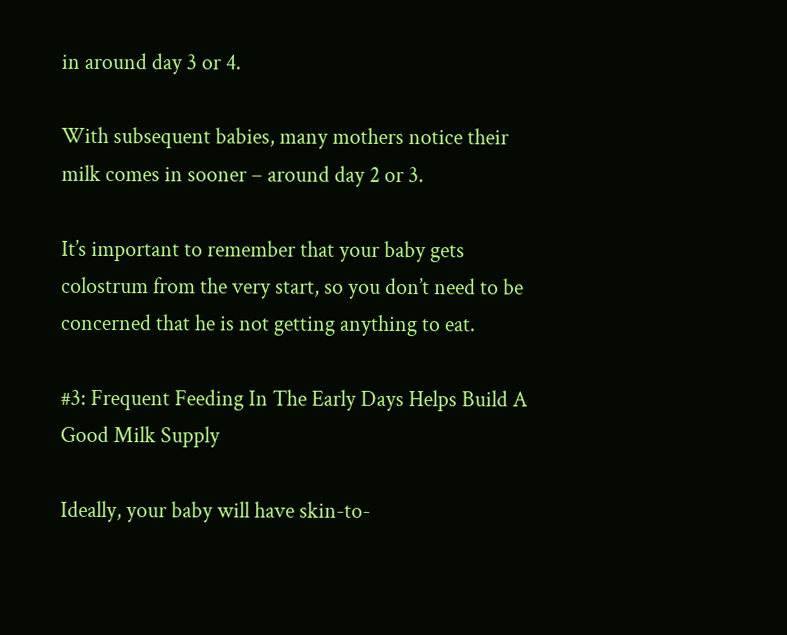in around day 3 or 4.

With subsequent babies, many mothers notice their milk comes in sooner – around day 2 or 3.

It’s important to remember that your baby gets colostrum from the very start, so you don’t need to be concerned that he is not getting anything to eat.

#3: Frequent Feeding In The Early Days Helps Build A Good Milk Supply

Ideally, your baby will have skin-to-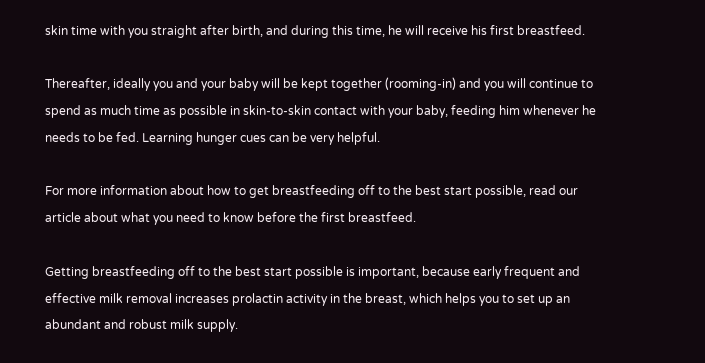skin time with you straight after birth, and during this time, he will receive his first breastfeed.

Thereafter, ideally you and your baby will be kept together (rooming-in) and you will continue to spend as much time as possible in skin-to-skin contact with your baby, feeding him whenever he needs to be fed. Learning hunger cues can be very helpful.

For more information about how to get breastfeeding off to the best start possible, read our article about what you need to know before the first breastfeed.

Getting breastfeeding off to the best start possible is important, because early frequent and effective milk removal increases prolactin activity in the breast, which helps you to set up an abundant and robust milk supply.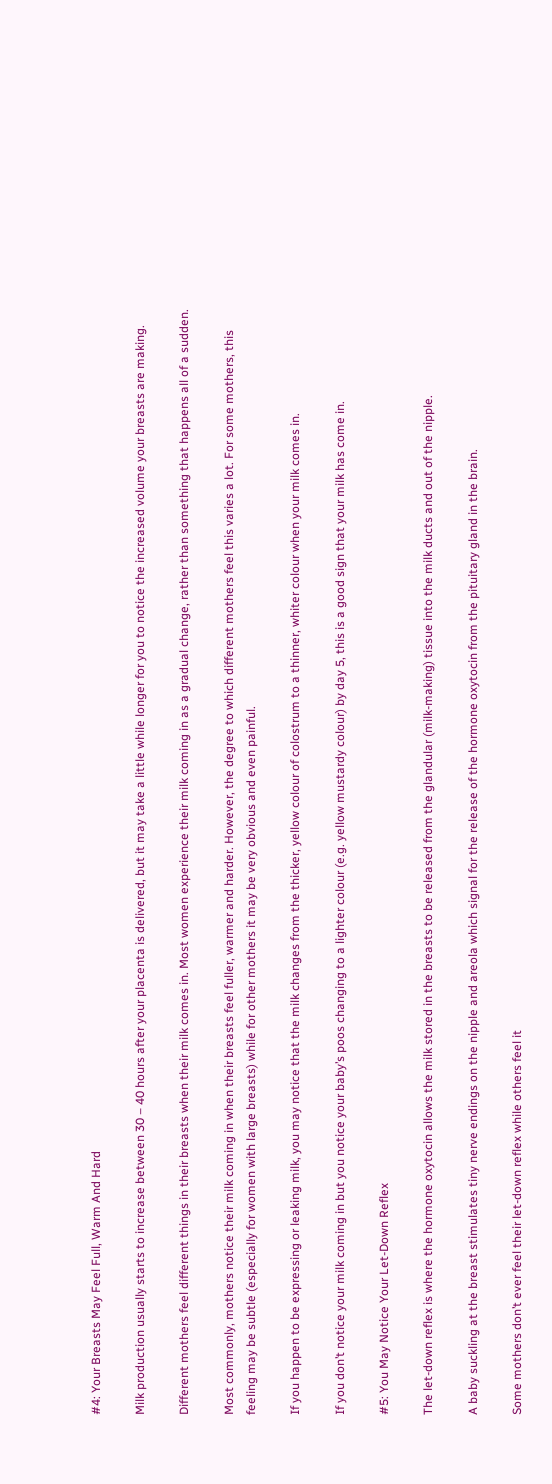#4: Your Breasts May Feel Full, Warm And Hard

Milk production usually starts to increase between 30 – 40 hours after your placenta is delivered, but it may take a little while longer for you to notice the increased volume your breasts are making.

Different mothers feel different things in their breasts when their milk comes in. Most women experience their milk coming in as a gradual change, rather than something that happens all of a sudden.

Most commonly, mothers notice their milk coming in when their breasts feel fuller, warmer and harder. However, the degree to which different mothers feel this varies a lot. For some mothers, this feeling may be subtle (especially for women with large breasts) while for other mothers it may be very obvious and even painful.

If you happen to be expressing or leaking milk, you may notice that the milk changes from the thicker, yellow colour of colostrum to a thinner, whiter colour when your milk comes in.

If you don’t notice your milk coming in but you notice your baby’s poos changing to a lighter colour (e.g. yellow mustardy colour) by day 5, this is a good sign that your milk has come in.

#5: You May Notice Your Let-Down Reflex

The let-down reflex is where the hormone oxytocin allows the milk stored in the breasts to be released from the glandular (milk-making) tissue into the milk ducts and out of the nipple.

A baby suckling at the breast stimulates tiny nerve endings on the nipple and areola which signal for the release of the hormone oxytocin from the pituitary gland in the brain.

Some mothers don’t ever feel their let-down reflex while others feel it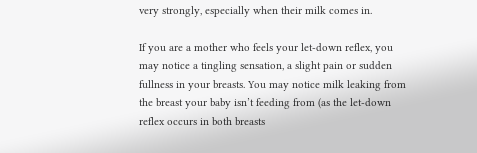very strongly, especially when their milk comes in.

If you are a mother who feels your let-down reflex, you may notice a tingling sensation, a slight pain or sudden fullness in your breasts. You may notice milk leaking from the breast your baby isn’t feeding from (as the let-down reflex occurs in both breasts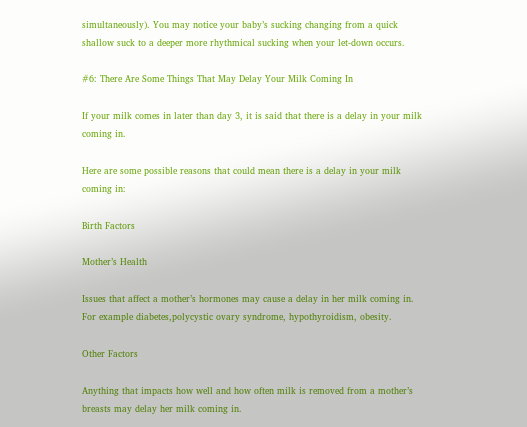simultaneously). You may notice your baby’s sucking changing from a quick shallow suck to a deeper more rhythmical sucking when your let-down occurs.

#6: There Are Some Things That May Delay Your Milk Coming In

If your milk comes in later than day 3, it is said that there is a delay in your milk coming in.

Here are some possible reasons that could mean there is a delay in your milk coming in:

Birth Factors

Mother’s Health

Issues that affect a mother’s hormones may cause a delay in her milk coming in. For example diabetes,polycystic ovary syndrome, hypothyroidism, obesity.

Other Factors

Anything that impacts how well and how often milk is removed from a mother’s breasts may delay her milk coming in.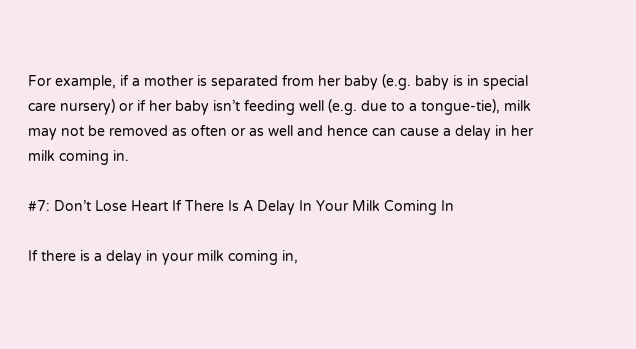For example, if a mother is separated from her baby (e.g. baby is in special care nursery) or if her baby isn’t feeding well (e.g. due to a tongue-tie), milk may not be removed as often or as well and hence can cause a delay in her milk coming in.

#7: Don’t Lose Heart If There Is A Delay In Your Milk Coming In

If there is a delay in your milk coming in,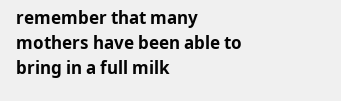remember that many mothers have been able to bring in a full milk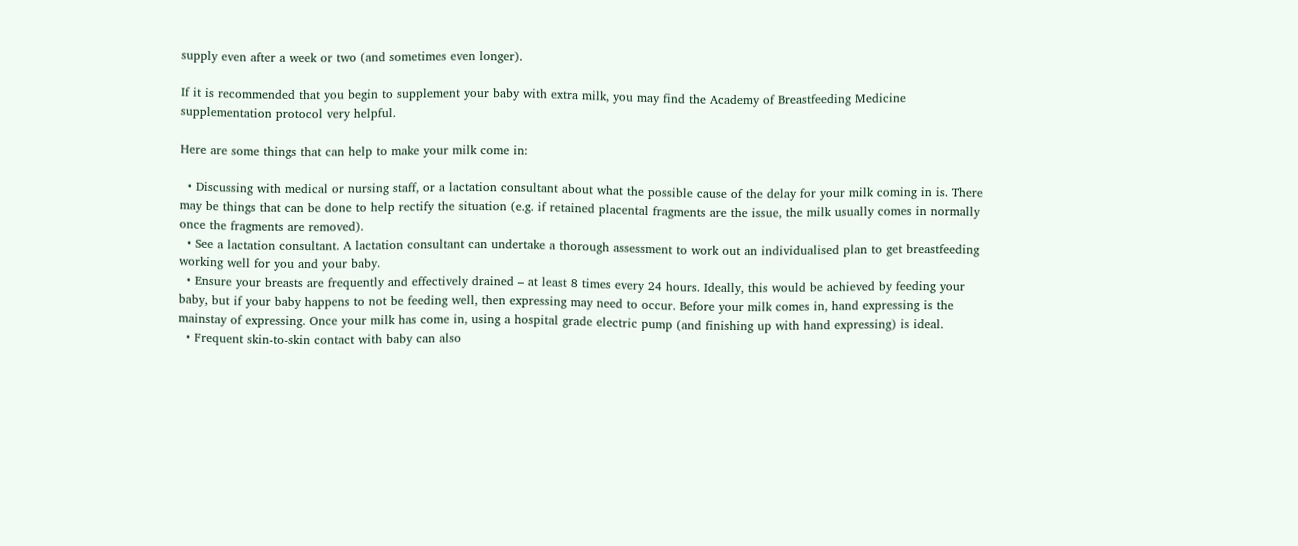supply even after a week or two (and sometimes even longer).

If it is recommended that you begin to supplement your baby with extra milk, you may find the Academy of Breastfeeding Medicine supplementation protocol very helpful.

Here are some things that can help to make your milk come in:

  • Discussing with medical or nursing staff, or a lactation consultant about what the possible cause of the delay for your milk coming in is. There may be things that can be done to help rectify the situation (e.g. if retained placental fragments are the issue, the milk usually comes in normally once the fragments are removed).
  • See a lactation consultant. A lactation consultant can undertake a thorough assessment to work out an individualised plan to get breastfeeding working well for you and your baby.
  • Ensure your breasts are frequently and effectively drained – at least 8 times every 24 hours. Ideally, this would be achieved by feeding your baby, but if your baby happens to not be feeding well, then expressing may need to occur. Before your milk comes in, hand expressing is the mainstay of expressing. Once your milk has come in, using a hospital grade electric pump (and finishing up with hand expressing) is ideal.
  • Frequent skin-to-skin contact with baby can also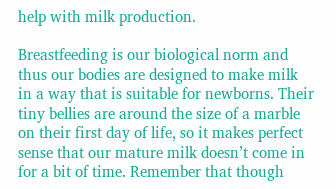help with milk production.

Breastfeeding is our biological norm and thus our bodies are designed to make milk in a way that is suitable for newborns. Their tiny bellies are around the size of a marble on their first day of life, so it makes perfect sense that our mature milk doesn’t come in for a bit of time. Remember that though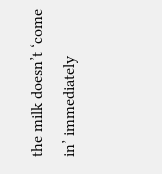the milk doesn’t ‘come in’ immediately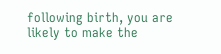following birth, you are likely to make the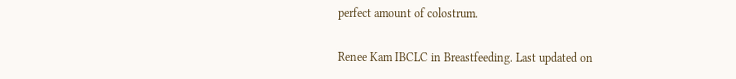perfect amount of colostrum.

Renee Kam IBCLC in Breastfeeding. Last updated on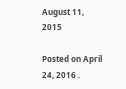August 11, 2015

Posted on April 24, 2016 .